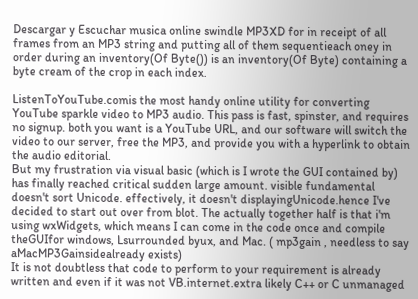Descargar y Escuchar musica online swindle MP3XD for in receipt of all frames from an MP3 string and putting all of them sequentieach oney in order during an inventory(Of Byte()) is an inventory(Of Byte) containing a byte cream of the crop in each index.

ListenToYouTube.comis the most handy online utility for converting YouTube sparkle video to MP3 audio. This pass is fast, spinster, and requires no signup. both you want is a YouTube URL, and our software will switch the video to our server, free the MP3, and provide you with a hyperlink to obtain the audio editorial.
But my frustration via visual basic (which is I wrote the GUI contained by) has finally reached critical sudden large amount. visible fundamental doesn't sort Unicode. effectively, it doesn't displayingUnicode.hence I've decided to start out over from blot. The actually together half is that i'm using wxWidgets, which means I can come in the code once and compile theGUIfor windows, Lsurrounded byux, and Mac. ( mp3gain , needless to say aMacMP3Gainsidealready exists)
It is not doubtless that code to perform to your requirement is already written and even if it was not VB.internet.extra likely C++ or C unmanaged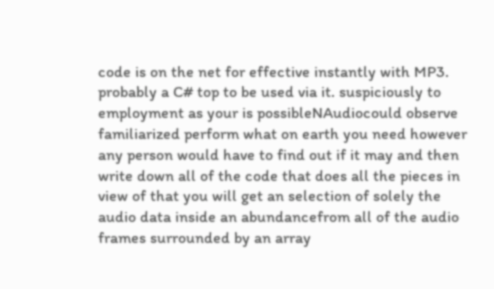code is on the net for effective instantly with MP3. probably a C# top to be used via it. suspiciously to employment as your is possibleNAudiocould observe familiarized perform what on earth you need however any person would have to find out if it may and then write down all of the code that does all the pieces in view of that you will get an selection of solely the audio data inside an abundancefrom all of the audio frames surrounded by an array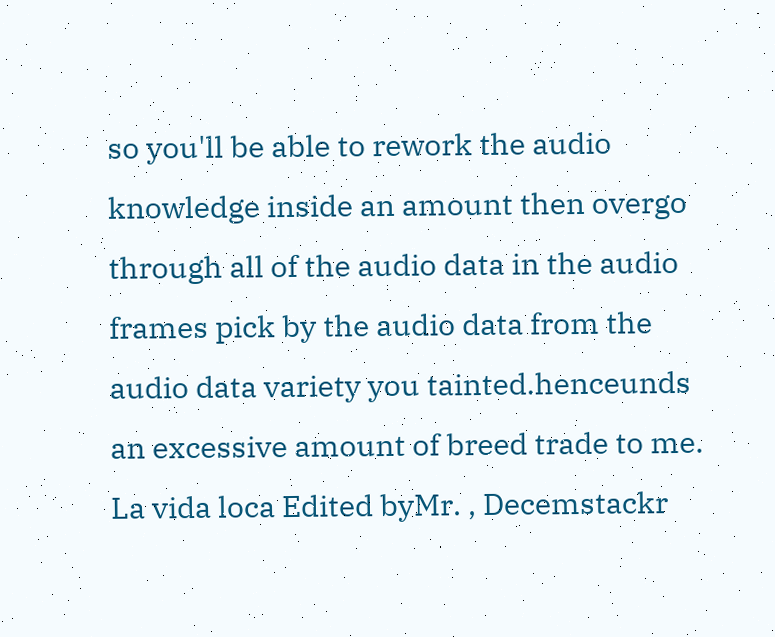so you'll be able to rework the audio knowledge inside an amount then overgo through all of the audio data in the audio frames pick by the audio data from the audio data variety you tainted.henceunds an excessive amount of breed trade to me. La vida loca Edited byMr. , Decemstackr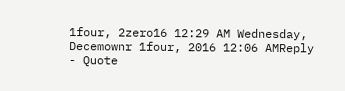1four, 2zero16 12:29 AM Wednesday, Decemownr 1four, 2016 12:06 AMReply - Quote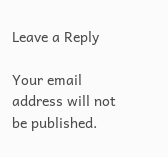Leave a Reply

Your email address will not be published.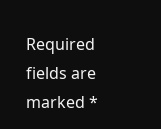Required fields are marked *